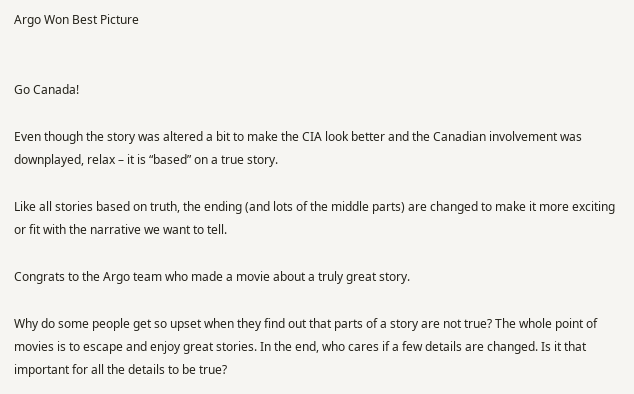Argo Won Best Picture


Go Canada!

Even though the story was altered a bit to make the CIA look better and the Canadian involvement was downplayed, relax – it is “based” on a true story.

Like all stories based on truth, the ending (and lots of the middle parts) are changed to make it more exciting or fit with the narrative we want to tell.

Congrats to the Argo team who made a movie about a truly great story.

Why do some people get so upset when they find out that parts of a story are not true? The whole point of movies is to escape and enjoy great stories. In the end, who cares if a few details are changed. Is it that important for all the details to be true?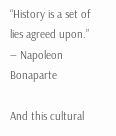“History is a set of lies agreed upon.”
― Napoleon Bonaparte

And this cultural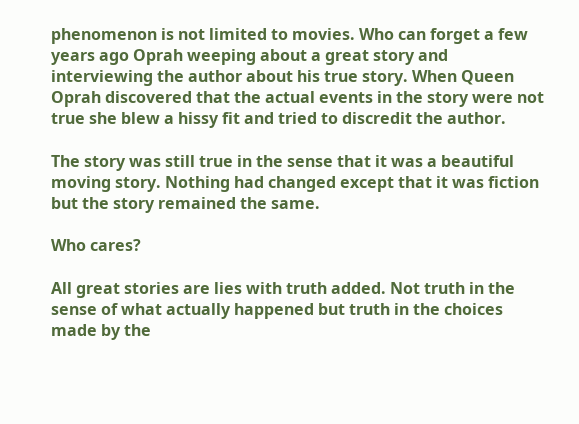phenomenon is not limited to movies. Who can forget a few years ago Oprah weeping about a great story and interviewing the author about his true story. When Queen Oprah discovered that the actual events in the story were not true she blew a hissy fit and tried to discredit the author.

The story was still true in the sense that it was a beautiful moving story. Nothing had changed except that it was fiction but the story remained the same.

Who cares?

All great stories are lies with truth added. Not truth in the sense of what actually happened but truth in the choices made by the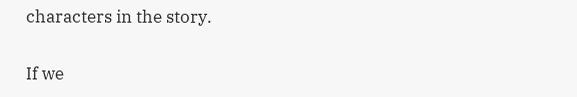characters in the story.

If we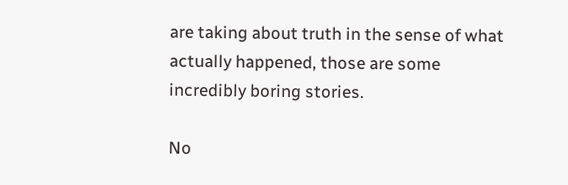are taking about truth in the sense of what actually happened, those are some incredibly boring stories.

No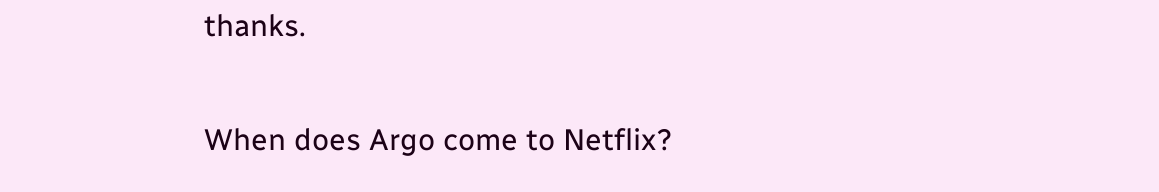thanks.

When does Argo come to Netflix?